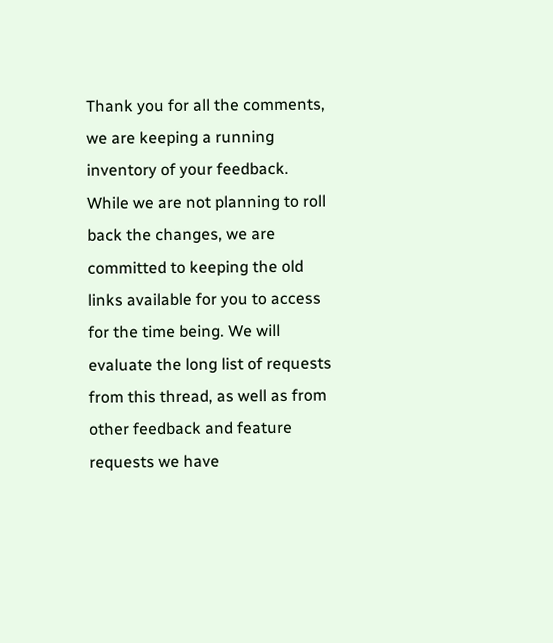Thank you for all the comments, we are keeping a running inventory of your feedback.    While we are not planning to roll back the changes, we are committed to keeping the old links available for you to access for the time being. We will evaluate the long list of requests from this thread, as well as from other feedback and feature requests we have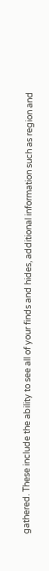gathered. These include the ability to see all of your finds and hides, additional information such as region and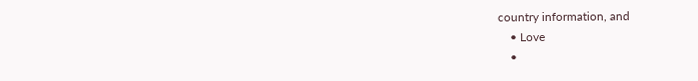country information, and
    • Love
    •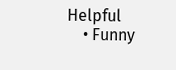Helpful
    • Funny